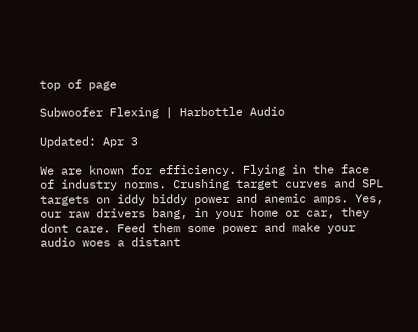top of page

Subwoofer Flexing | Harbottle Audio

Updated: Apr 3

We are known for efficiency. Flying in the face of industry norms. Crushing target curves and SPL targets on iddy biddy power and anemic amps. Yes, our raw drivers bang, in your home or car, they dont care. Feed them some power and make your audio woes a distant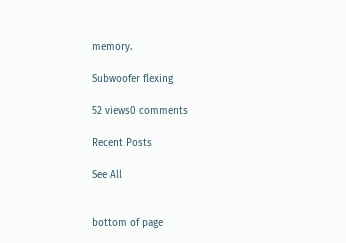memory.

Subwoofer flexing

52 views0 comments

Recent Posts

See All


bottom of page